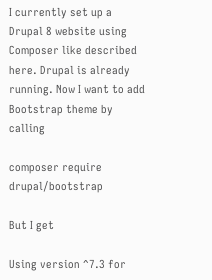I currently set up a Drupal 8 website using Composer like described here. Drupal is already running. Now I want to add Bootstrap theme by calling

composer require drupal/bootstrap

But I get

Using version ^7.3 for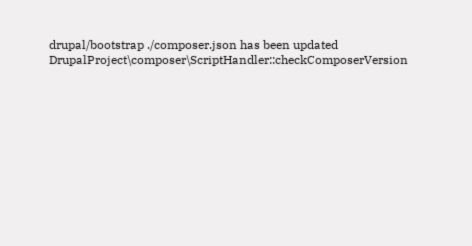drupal/bootstrap ./composer.json has been updated DrupalProject\composer\ScriptHandler::checkComposerVersion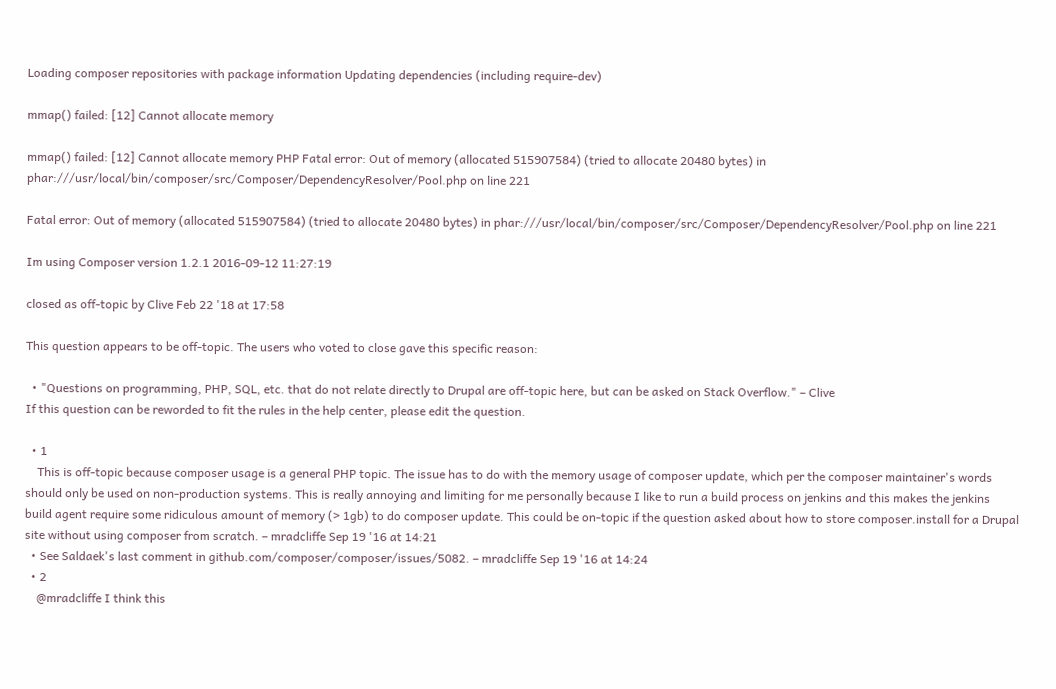Loading composer repositories with package information Updating dependencies (including require-dev)

mmap() failed: [12] Cannot allocate memory

mmap() failed: [12] Cannot allocate memory PHP Fatal error: Out of memory (allocated 515907584) (tried to allocate 20480 bytes) in phar:///usr/local/bin/composer/src/Composer/DependencyResolver/Pool.php on line 221

Fatal error: Out of memory (allocated 515907584) (tried to allocate 20480 bytes) in phar:///usr/local/bin/composer/src/Composer/DependencyResolver/Pool.php on line 221

Im using Composer version 1.2.1 2016-09-12 11:27:19

closed as off-topic by Clive Feb 22 '18 at 17:58

This question appears to be off-topic. The users who voted to close gave this specific reason:

  • "Questions on programming, PHP, SQL, etc. that do not relate directly to Drupal are off-topic here, but can be asked on Stack Overflow." – Clive
If this question can be reworded to fit the rules in the help center, please edit the question.

  • 1
    This is off-topic because composer usage is a general PHP topic. The issue has to do with the memory usage of composer update, which per the composer maintainer's words should only be used on non-production systems. This is really annoying and limiting for me personally because I like to run a build process on jenkins and this makes the jenkins build agent require some ridiculous amount of memory (> 1gb) to do composer update. This could be on-topic if the question asked about how to store composer.install for a Drupal site without using composer from scratch. – mradcliffe Sep 19 '16 at 14:21
  • See Saldaek's last comment in github.com/composer/composer/issues/5082. – mradcliffe Sep 19 '16 at 14:24
  • 2
    @mradcliffe I think this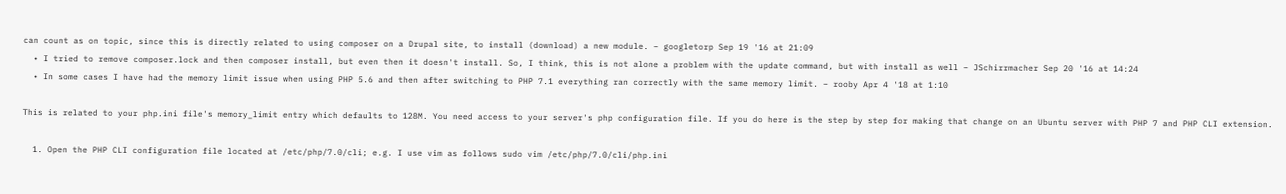can count as on topic, since this is directly related to using composer on a Drupal site, to install (download) a new module. – googletorp Sep 19 '16 at 21:09
  • I tried to remove composer.lock and then composer install, but even then it doesn't install. So, I think, this is not alone a problem with the update command, but with install as well – JSchirrmacher Sep 20 '16 at 14:24
  • In some cases I have had the memory limit issue when using PHP 5.6 and then after switching to PHP 7.1 everything ran correctly with the same memory limit. – rooby Apr 4 '18 at 1:10

This is related to your php.ini file's memory_limit entry which defaults to 128M. You need access to your server's php configuration file. If you do here is the step by step for making that change on an Ubuntu server with PHP 7 and PHP CLI extension.

  1. Open the PHP CLI configuration file located at /etc/php/7.0/cli; e.g. I use vim as follows sudo vim /etc/php/7.0/cli/php.ini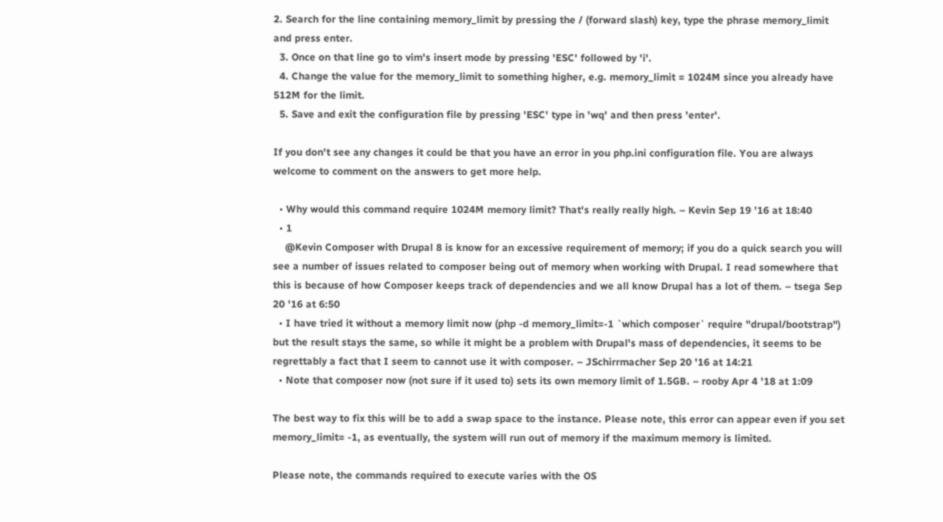2. Search for the line containing memory_limit by pressing the / (forward slash) key, type the phrase memory_limit and press enter.
  3. Once on that line go to vim's insert mode by pressing 'ESC' followed by 'i'.
  4. Change the value for the memory_limit to something higher, e.g. memory_limit = 1024M since you already have 512M for the limit.
  5. Save and exit the configuration file by pressing 'ESC' type in 'wq' and then press 'enter'.

If you don't see any changes it could be that you have an error in you php.ini configuration file. You are always welcome to comment on the answers to get more help.

  • Why would this command require 1024M memory limit? That's really really high. – Kevin Sep 19 '16 at 18:40
  • 1
    @Kevin Composer with Drupal 8 is know for an excessive requirement of memory; if you do a quick search you will see a number of issues related to composer being out of memory when working with Drupal. I read somewhere that this is because of how Composer keeps track of dependencies and we all know Drupal has a lot of them. – tsega Sep 20 '16 at 6:50
  • I have tried it without a memory limit now (php -d memory_limit=-1 `which composer` require "drupal/bootstrap") but the result stays the same, so while it might be a problem with Drupal's mass of dependencies, it seems to be regrettably a fact that I seem to cannot use it with composer. – JSchirrmacher Sep 20 '16 at 14:21
  • Note that composer now (not sure if it used to) sets its own memory limit of 1.5GB. – rooby Apr 4 '18 at 1:09

The best way to fix this will be to add a swap space to the instance. Please note, this error can appear even if you set memory_limit= -1, as eventually, the system will run out of memory if the maximum memory is limited.

Please note, the commands required to execute varies with the OS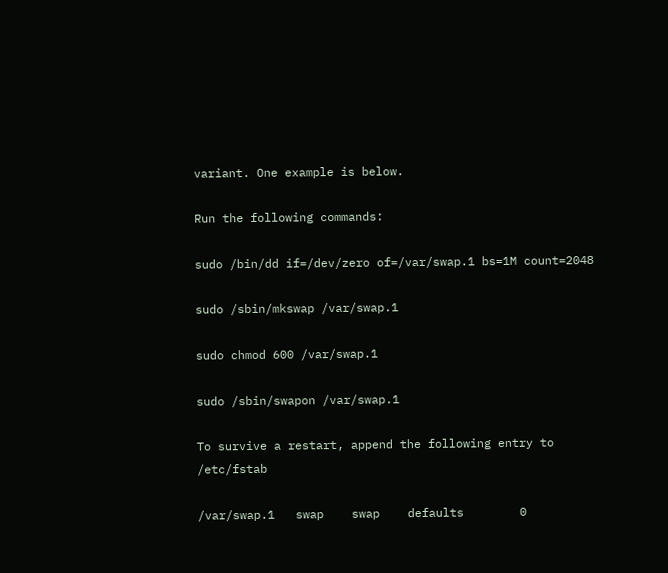variant. One example is below.

Run the following commands:

sudo /bin/dd if=/dev/zero of=/var/swap.1 bs=1M count=2048

sudo /sbin/mkswap /var/swap.1

sudo chmod 600 /var/swap.1

sudo /sbin/swapon /var/swap.1

To survive a restart, append the following entry to /etc/fstab

/var/swap.1   swap    swap    defaults        0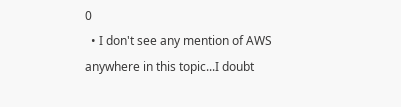0
  • I don't see any mention of AWS anywhere in this topic...I doubt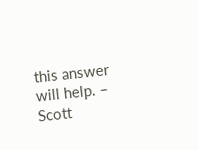this answer will help. – Scott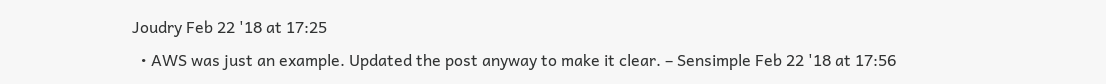Joudry Feb 22 '18 at 17:25
  • AWS was just an example. Updated the post anyway to make it clear. – Sensimple Feb 22 '18 at 17:56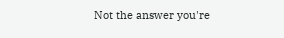Not the answer you're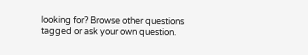looking for? Browse other questions tagged or ask your own question.